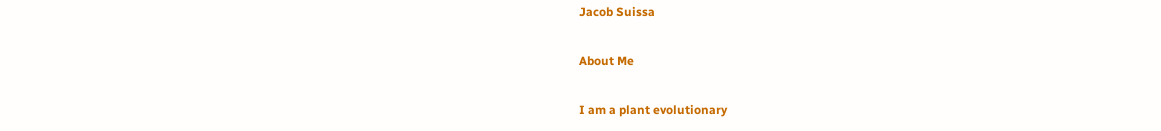Jacob Suissa

About Me

I am a plant evolutionary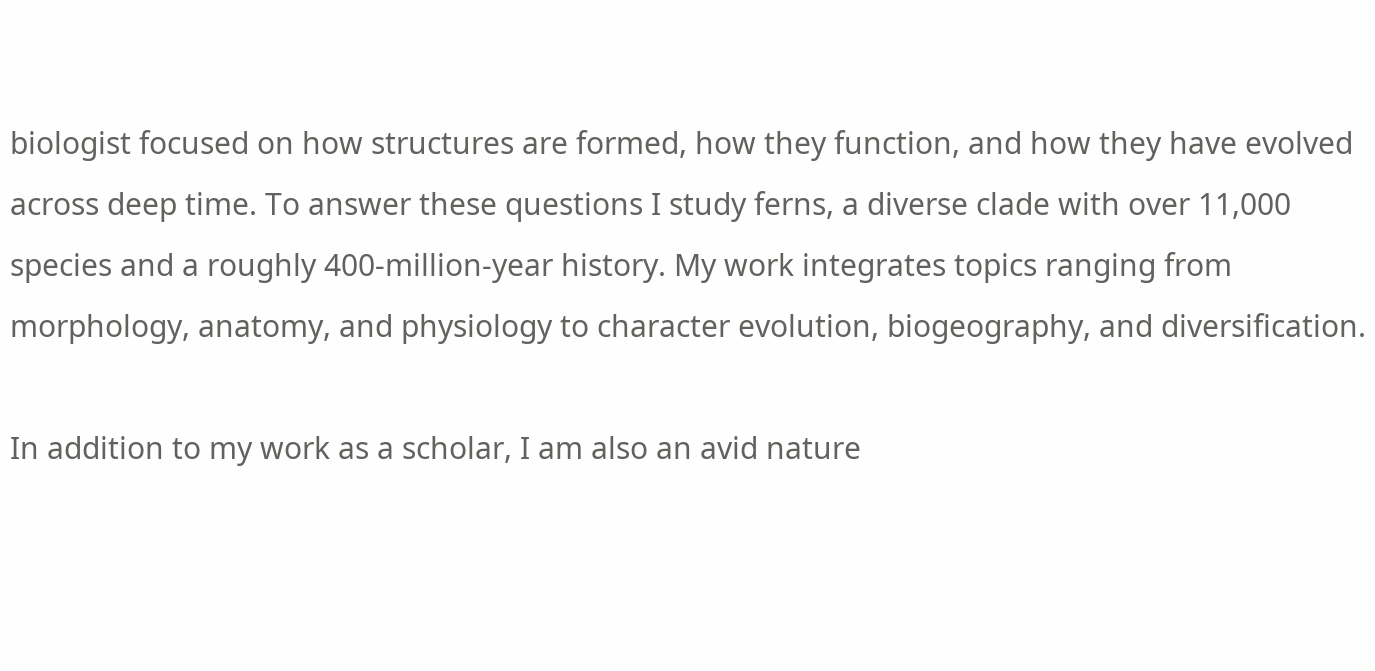biologist focused on how structures are formed, how they function, and how they have evolved across deep time. To answer these questions I study ferns, a diverse clade with over 11,000 species and a roughly 400-million-year history. My work integrates topics ranging from morphology, anatomy, and physiology to character evolution, biogeography, and diversification.

In addition to my work as a scholar, I am also an avid nature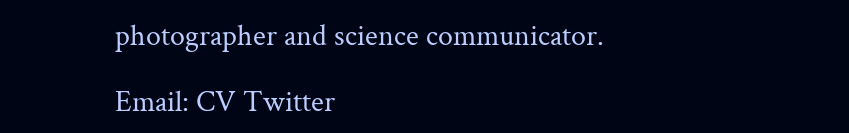photographer and science communicator.

Email: CV Twitter